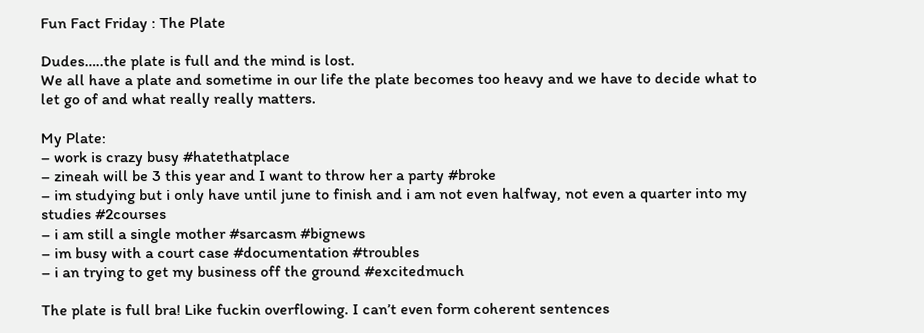Fun Fact Friday : The Plate

Dudes…..the plate is full and the mind is lost.
We all have a plate and sometime in our life the plate becomes too heavy and we have to decide what to let go of and what really really matters.

My Plate:
– work is crazy busy #hatethatplace
– zineah will be 3 this year and I want to throw her a party #broke
– im studying but i only have until june to finish and i am not even halfway, not even a quarter into my studies #2courses
– i am still a single mother #sarcasm #bignews
– im busy with a court case #documentation #troubles
– i an trying to get my business off the ground #excitedmuch

The plate is full bra! Like fuckin overflowing. I can’t even form coherent sentences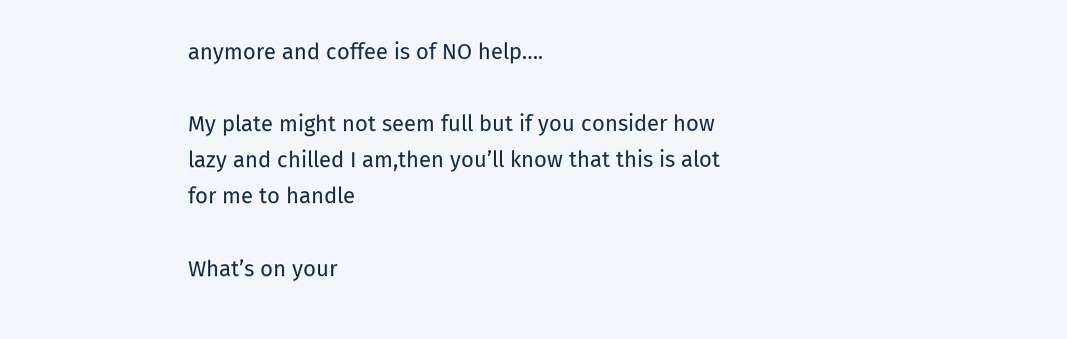anymore and coffee is of NO help….

My plate might not seem full but if you consider how lazy and chilled I am,then you’ll know that this is alot for me to handle

What’s on your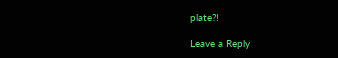plate?!

Leave a Reply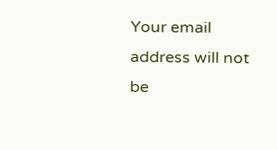Your email address will not be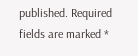published. Required fields are marked *